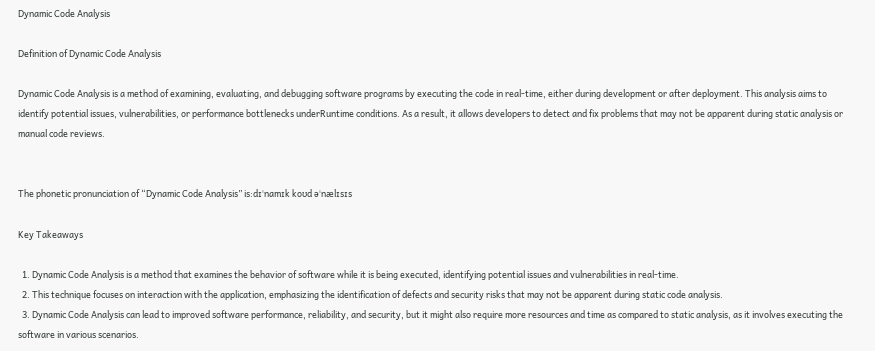Dynamic Code Analysis

Definition of Dynamic Code Analysis

Dynamic Code Analysis is a method of examining, evaluating, and debugging software programs by executing the code in real-time, either during development or after deployment. This analysis aims to identify potential issues, vulnerabilities, or performance bottlenecks underRuntime conditions. As a result, it allows developers to detect and fix problems that may not be apparent during static analysis or manual code reviews.


The phonetic pronunciation of “Dynamic Code Analysis” is:dɪˈnamɪk koʊd əˈnælɪsɪs

Key Takeaways

  1. Dynamic Code Analysis is a method that examines the behavior of software while it is being executed, identifying potential issues and vulnerabilities in real-time.
  2. This technique focuses on interaction with the application, emphasizing the identification of defects and security risks that may not be apparent during static code analysis.
  3. Dynamic Code Analysis can lead to improved software performance, reliability, and security, but it might also require more resources and time as compared to static analysis, as it involves executing the software in various scenarios.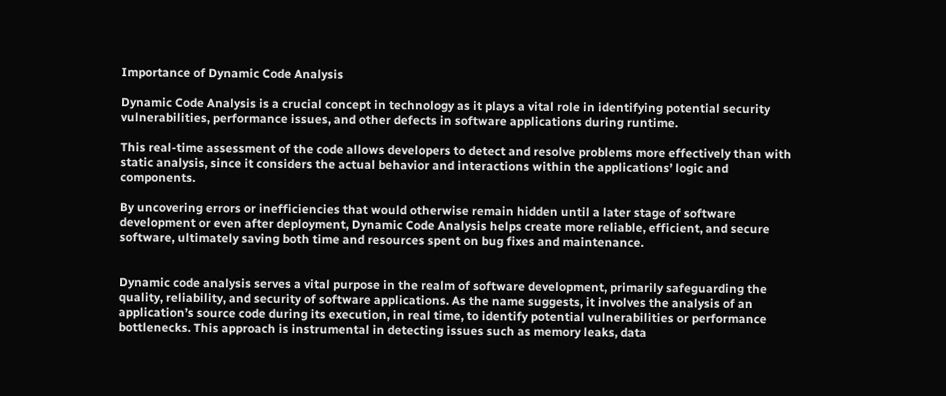Importance of Dynamic Code Analysis

Dynamic Code Analysis is a crucial concept in technology as it plays a vital role in identifying potential security vulnerabilities, performance issues, and other defects in software applications during runtime.

This real-time assessment of the code allows developers to detect and resolve problems more effectively than with static analysis, since it considers the actual behavior and interactions within the applications’ logic and components.

By uncovering errors or inefficiencies that would otherwise remain hidden until a later stage of software development or even after deployment, Dynamic Code Analysis helps create more reliable, efficient, and secure software, ultimately saving both time and resources spent on bug fixes and maintenance.


Dynamic code analysis serves a vital purpose in the realm of software development, primarily safeguarding the quality, reliability, and security of software applications. As the name suggests, it involves the analysis of an application’s source code during its execution, in real time, to identify potential vulnerabilities or performance bottlenecks. This approach is instrumental in detecting issues such as memory leaks, data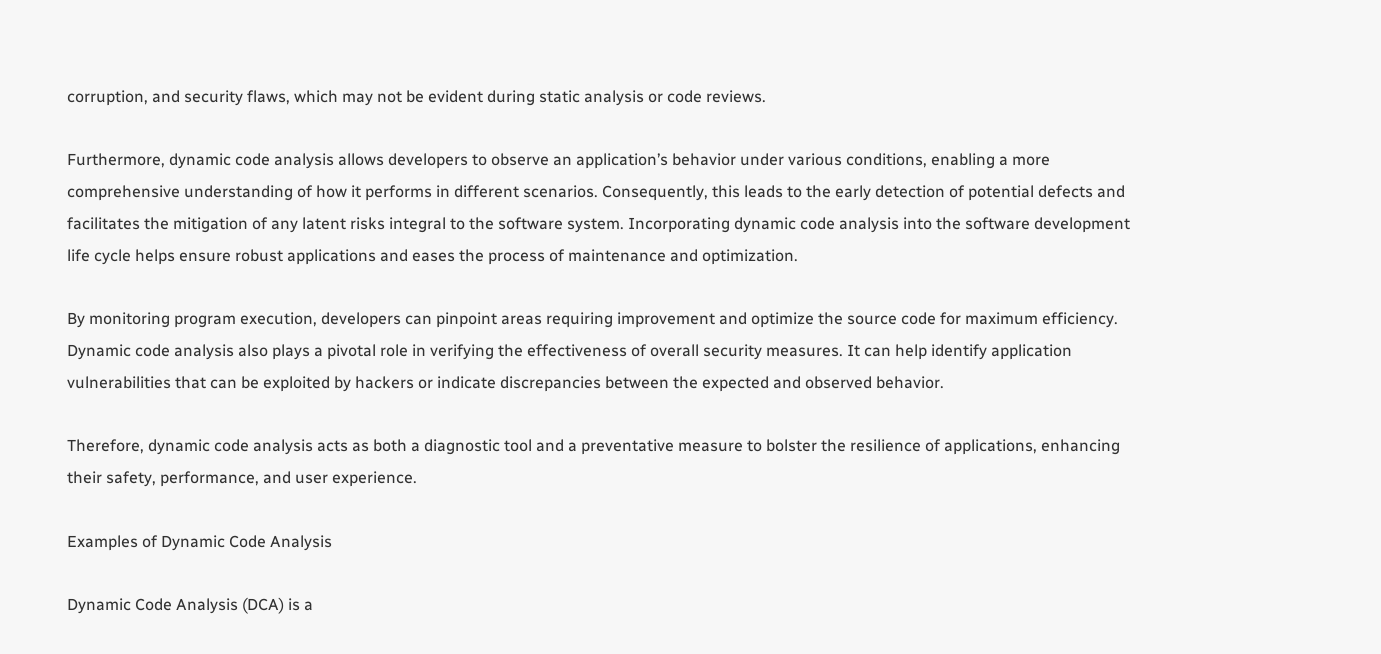corruption, and security flaws, which may not be evident during static analysis or code reviews.

Furthermore, dynamic code analysis allows developers to observe an application’s behavior under various conditions, enabling a more comprehensive understanding of how it performs in different scenarios. Consequently, this leads to the early detection of potential defects and facilitates the mitigation of any latent risks integral to the software system. Incorporating dynamic code analysis into the software development life cycle helps ensure robust applications and eases the process of maintenance and optimization.

By monitoring program execution, developers can pinpoint areas requiring improvement and optimize the source code for maximum efficiency. Dynamic code analysis also plays a pivotal role in verifying the effectiveness of overall security measures. It can help identify application vulnerabilities that can be exploited by hackers or indicate discrepancies between the expected and observed behavior.

Therefore, dynamic code analysis acts as both a diagnostic tool and a preventative measure to bolster the resilience of applications, enhancing their safety, performance, and user experience.

Examples of Dynamic Code Analysis

Dynamic Code Analysis (DCA) is a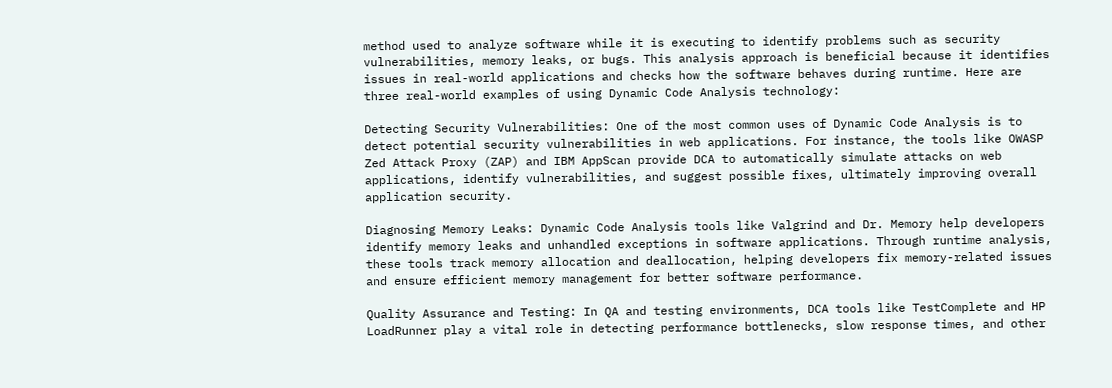method used to analyze software while it is executing to identify problems such as security vulnerabilities, memory leaks, or bugs. This analysis approach is beneficial because it identifies issues in real-world applications and checks how the software behaves during runtime. Here are three real-world examples of using Dynamic Code Analysis technology:

Detecting Security Vulnerabilities: One of the most common uses of Dynamic Code Analysis is to detect potential security vulnerabilities in web applications. For instance, the tools like OWASP Zed Attack Proxy (ZAP) and IBM AppScan provide DCA to automatically simulate attacks on web applications, identify vulnerabilities, and suggest possible fixes, ultimately improving overall application security.

Diagnosing Memory Leaks: Dynamic Code Analysis tools like Valgrind and Dr. Memory help developers identify memory leaks and unhandled exceptions in software applications. Through runtime analysis, these tools track memory allocation and deallocation, helping developers fix memory-related issues and ensure efficient memory management for better software performance.

Quality Assurance and Testing: In QA and testing environments, DCA tools like TestComplete and HP LoadRunner play a vital role in detecting performance bottlenecks, slow response times, and other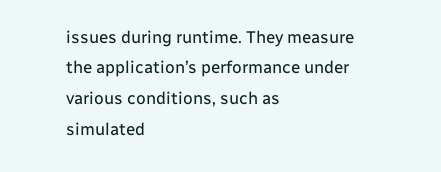issues during runtime. They measure the application’s performance under various conditions, such as simulated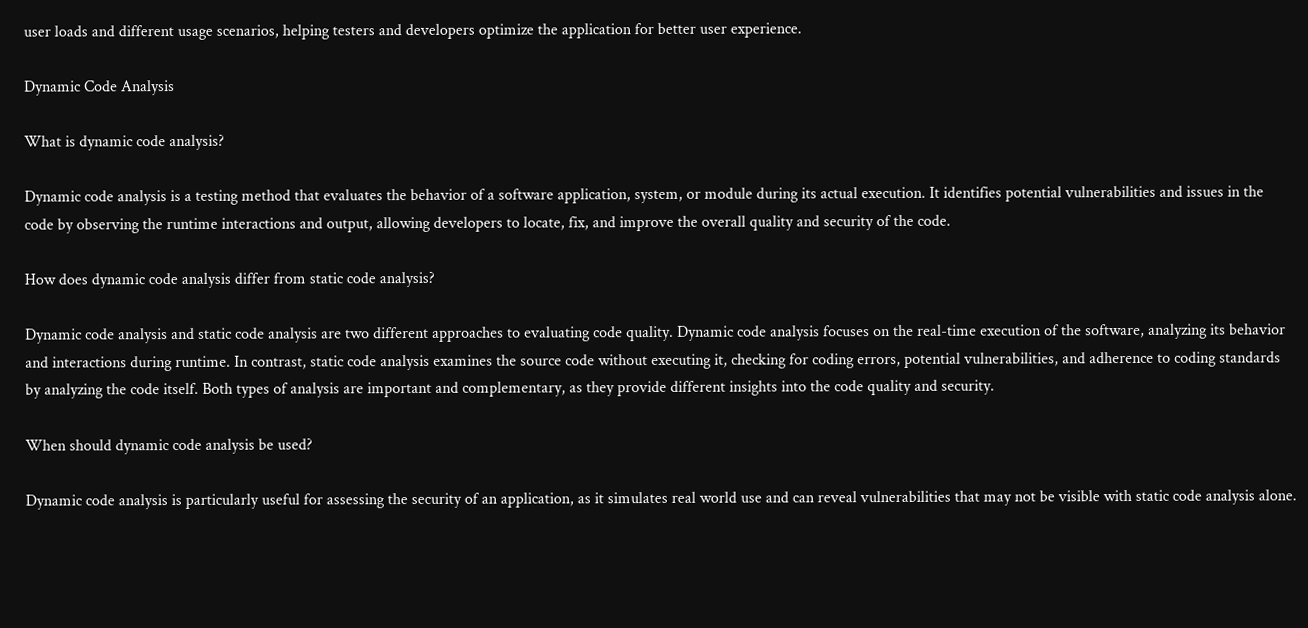user loads and different usage scenarios, helping testers and developers optimize the application for better user experience.

Dynamic Code Analysis

What is dynamic code analysis?

Dynamic code analysis is a testing method that evaluates the behavior of a software application, system, or module during its actual execution. It identifies potential vulnerabilities and issues in the code by observing the runtime interactions and output, allowing developers to locate, fix, and improve the overall quality and security of the code.

How does dynamic code analysis differ from static code analysis?

Dynamic code analysis and static code analysis are two different approaches to evaluating code quality. Dynamic code analysis focuses on the real-time execution of the software, analyzing its behavior and interactions during runtime. In contrast, static code analysis examines the source code without executing it, checking for coding errors, potential vulnerabilities, and adherence to coding standards by analyzing the code itself. Both types of analysis are important and complementary, as they provide different insights into the code quality and security.

When should dynamic code analysis be used?

Dynamic code analysis is particularly useful for assessing the security of an application, as it simulates real world use and can reveal vulnerabilities that may not be visible with static code analysis alone.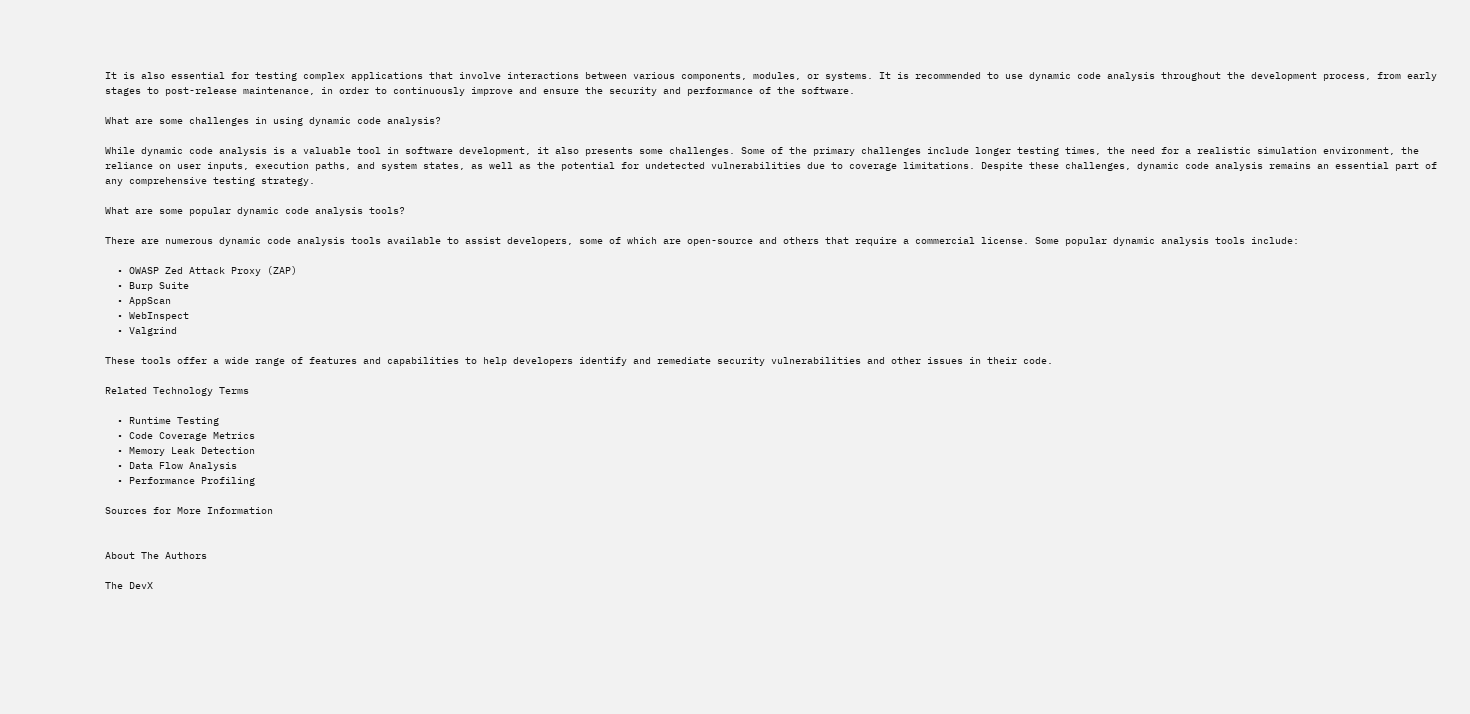It is also essential for testing complex applications that involve interactions between various components, modules, or systems. It is recommended to use dynamic code analysis throughout the development process, from early stages to post-release maintenance, in order to continuously improve and ensure the security and performance of the software.

What are some challenges in using dynamic code analysis?

While dynamic code analysis is a valuable tool in software development, it also presents some challenges. Some of the primary challenges include longer testing times, the need for a realistic simulation environment, the reliance on user inputs, execution paths, and system states, as well as the potential for undetected vulnerabilities due to coverage limitations. Despite these challenges, dynamic code analysis remains an essential part of any comprehensive testing strategy.

What are some popular dynamic code analysis tools?

There are numerous dynamic code analysis tools available to assist developers, some of which are open-source and others that require a commercial license. Some popular dynamic analysis tools include:

  • OWASP Zed Attack Proxy (ZAP)
  • Burp Suite
  • AppScan
  • WebInspect
  • Valgrind

These tools offer a wide range of features and capabilities to help developers identify and remediate security vulnerabilities and other issues in their code.

Related Technology Terms

  • Runtime Testing
  • Code Coverage Metrics
  • Memory Leak Detection
  • Data Flow Analysis
  • Performance Profiling

Sources for More Information


About The Authors

The DevX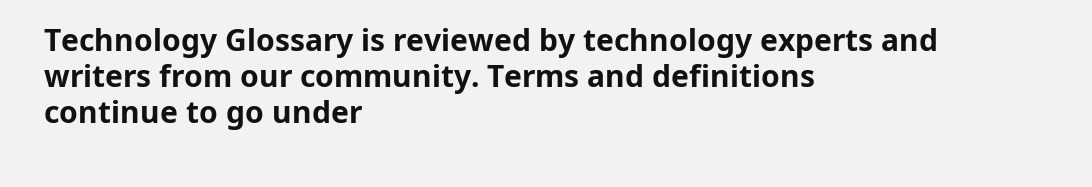Technology Glossary is reviewed by technology experts and writers from our community. Terms and definitions continue to go under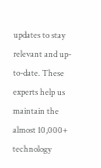updates to stay relevant and up-to-date. These experts help us maintain the almost 10,000+ technology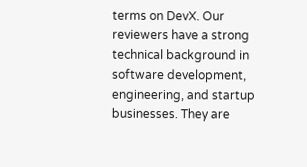terms on DevX. Our reviewers have a strong technical background in software development, engineering, and startup businesses. They are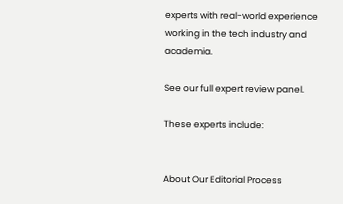experts with real-world experience working in the tech industry and academia.

See our full expert review panel.

These experts include:


About Our Editorial Process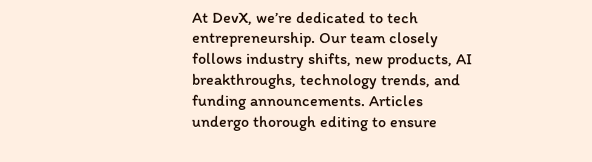At DevX, we’re dedicated to tech entrepreneurship. Our team closely follows industry shifts, new products, AI breakthroughs, technology trends, and funding announcements. Articles undergo thorough editing to ensure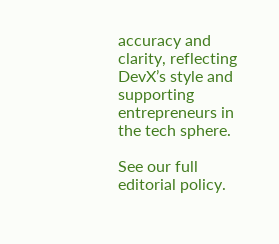accuracy and clarity, reflecting DevX’s style and supporting entrepreneurs in the tech sphere.

See our full editorial policy.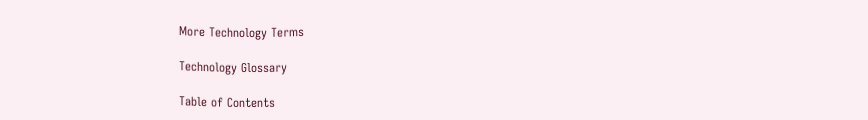More Technology Terms

Technology Glossary

Table of Contents